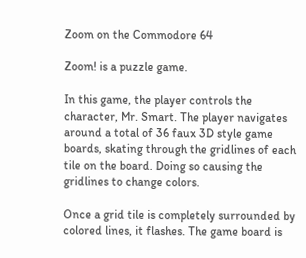Zoom on the Commodore 64

Zoom! is a puzzle game.

In this game, the player controls the character, Mr. Smart. The player navigates around a total of 36 faux 3D style game boards, skating through the gridlines of each tile on the board. Doing so causing the gridlines to change colors.

Once a grid tile is completely surrounded by colored lines, it flashes. The game board is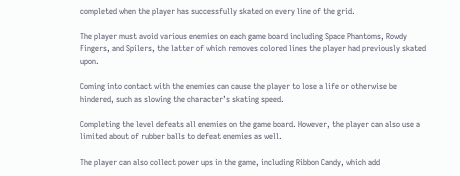completed when the player has successfully skated on every line of the grid.

The player must avoid various enemies on each game board including Space Phantoms, Rowdy Fingers, and Spilers, the latter of which removes colored lines the player had previously skated upon.

Coming into contact with the enemies can cause the player to lose a life or otherwise be hindered, such as slowing the character’s skating speed.

Completing the level defeats all enemies on the game board. However, the player can also use a limited about of rubber balls to defeat enemies as well.

The player can also collect power ups in the game, including Ribbon Candy, which add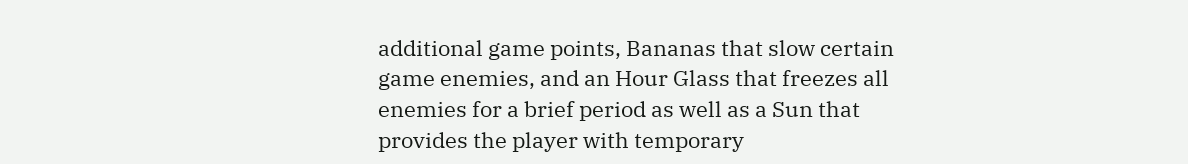additional game points, Bananas that slow certain game enemies, and an Hour Glass that freezes all enemies for a brief period as well as a Sun that provides the player with temporary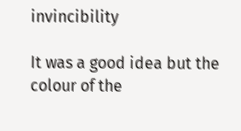invincibility

It was a good idea but the colour of the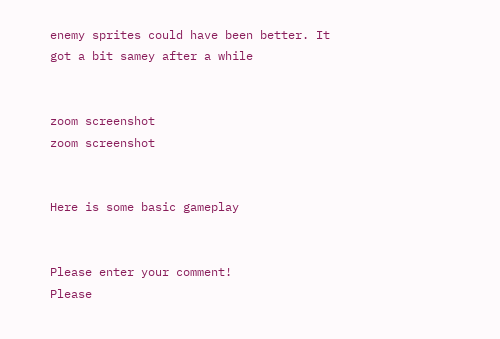enemy sprites could have been better. It got a bit samey after a while


zoom screenshot
zoom screenshot


Here is some basic gameplay


Please enter your comment!
Please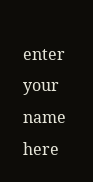enter your name here